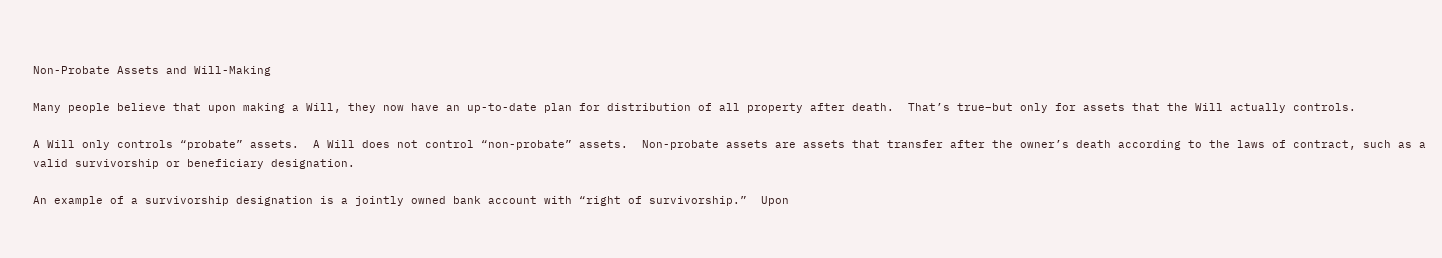Non-Probate Assets and Will-Making

Many people believe that upon making a Will, they now have an up-to-date plan for distribution of all property after death.  That’s true–but only for assets that the Will actually controls.

A Will only controls “probate” assets.  A Will does not control “non-probate” assets.  Non-probate assets are assets that transfer after the owner’s death according to the laws of contract, such as a valid survivorship or beneficiary designation.

An example of a survivorship designation is a jointly owned bank account with “right of survivorship.”  Upon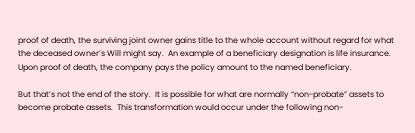proof of death, the surviving joint owner gains title to the whole account without regard for what the deceased owner’s Will might say.  An example of a beneficiary designation is life insurance.  Upon proof of death, the company pays the policy amount to the named beneficiary.

But that’s not the end of the story.  It is possible for what are normally “non-probate” assets to become probate assets.  This transformation would occur under the following non-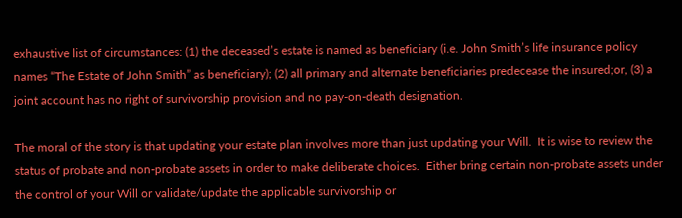exhaustive list of circumstances: (1) the deceased’s estate is named as beneficiary (i.e. John Smith’s life insurance policy names “The Estate of John Smith” as beneficiary); (2) all primary and alternate beneficiaries predecease the insured;or, (3) a joint account has no right of survivorship provision and no pay-on-death designation.

The moral of the story is that updating your estate plan involves more than just updating your Will.  It is wise to review the status of probate and non-probate assets in order to make deliberate choices.  Either bring certain non-probate assets under the control of your Will or validate/update the applicable survivorship or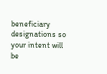beneficiary designations so your intent will be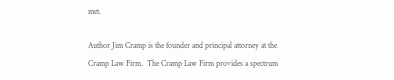met.

Author Jim Cramp is the founder and principal attorney at the Cramp Law Firm.  The Cramp Law Firm provides a spectrum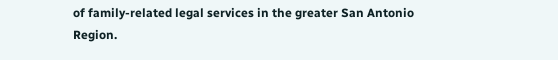of family-related legal services in the greater San Antonio Region.